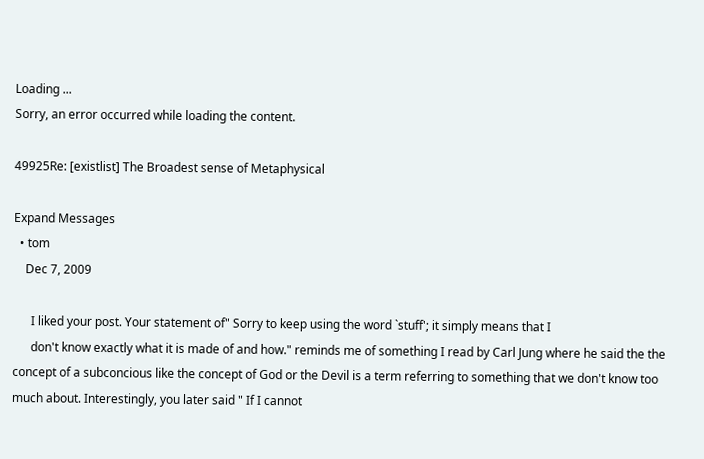Loading ...
Sorry, an error occurred while loading the content.

49925Re: [existlist] The Broadest sense of Metaphysical

Expand Messages
  • tom
    Dec 7, 2009

      I liked your post. Your statement of" Sorry to keep using the word `stuff'; it simply means that I
      don't know exactly what it is made of and how." reminds me of something I read by Carl Jung where he said the the concept of a subconcious like the concept of God or the Devil is a term referring to something that we don't know too much about. Interestingly, you later said " If I cannot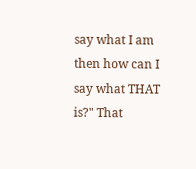say what I am then how can I say what THAT is?" That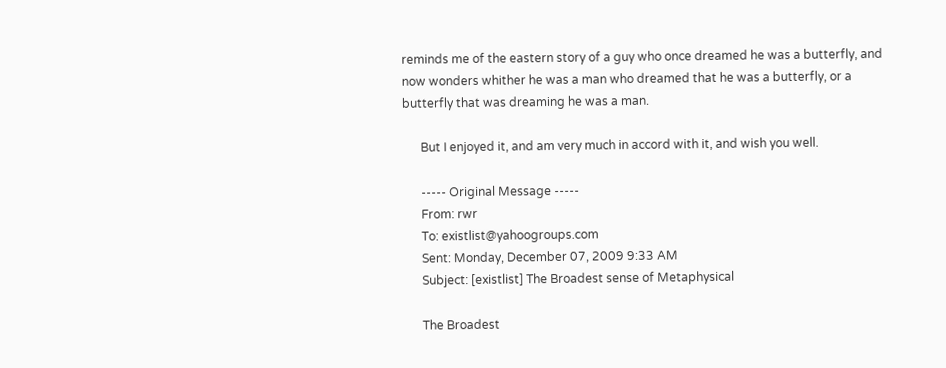reminds me of the eastern story of a guy who once dreamed he was a butterfly, and now wonders whither he was a man who dreamed that he was a butterfly, or a butterfly that was dreaming he was a man.

      But I enjoyed it, and am very much in accord with it, and wish you well.

      ----- Original Message -----
      From: rwr
      To: existlist@yahoogroups.com
      Sent: Monday, December 07, 2009 9:33 AM
      Subject: [existlist] The Broadest sense of Metaphysical

      The Broadest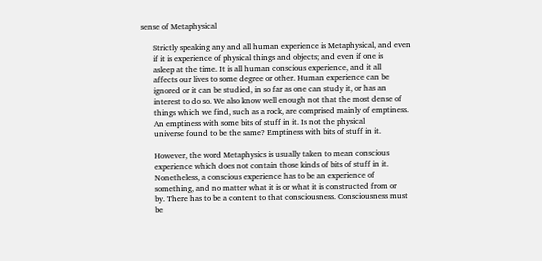sense of Metaphysical

      Strictly speaking any and all human experience is Metaphysical, and even
      if it is experience of physical things and objects; and even if one is
      asleep at the time. It is all human conscious experience, and it all
      affects our lives to some degree or other. Human experience can be
      ignored or it can be studied, in so far as one can study it, or has an
      interest to do so. We also know well enough not that the most dense of
      things which we find, such as a rock, are comprised mainly of emptiness.
      An emptiness with some bits of stuff in it. Is not the physical
      universe found to be the same? Emptiness with bits of stuff in it.

      However, the word Metaphysics is usually taken to mean conscious
      experience which does not contain those kinds of bits of stuff in it.
      Nonetheless, a conscious experience has to be an experience of
      something, and no matter what it is or what it is constructed from or
      by. There has to be a content to that consciousness. Consciousness must
      be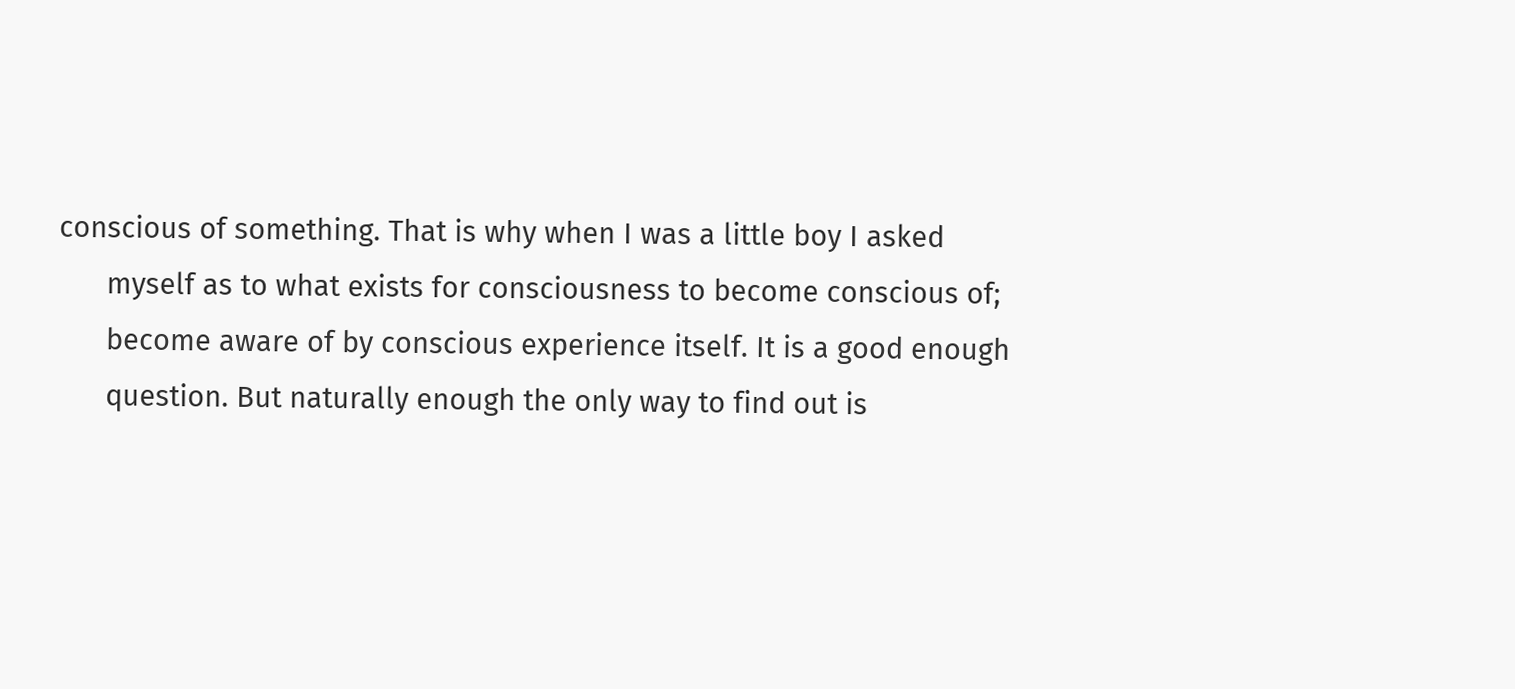conscious of something. That is why when I was a little boy I asked
      myself as to what exists for consciousness to become conscious of;
      become aware of by conscious experience itself. It is a good enough
      question. But naturally enough the only way to find out is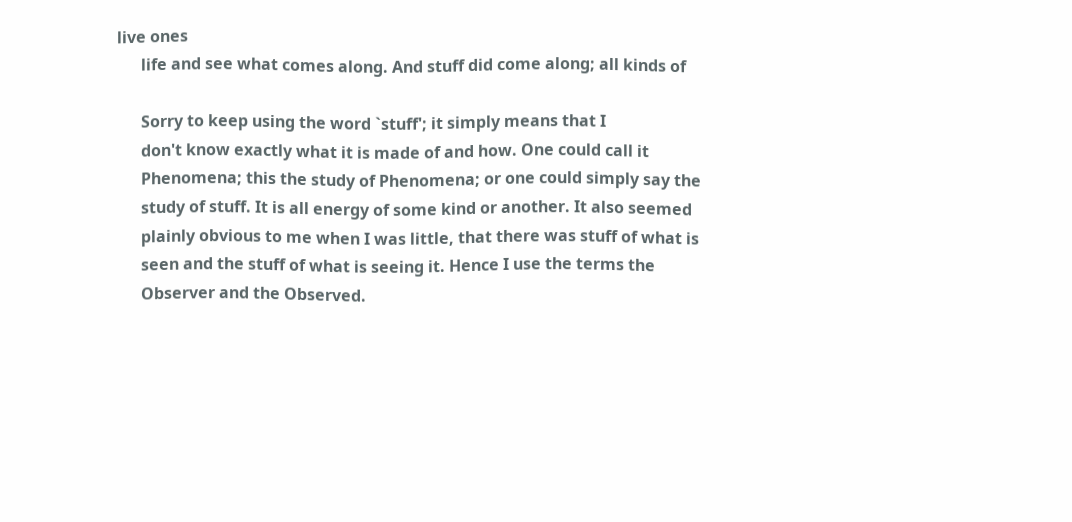live ones
      life and see what comes along. And stuff did come along; all kinds of

      Sorry to keep using the word `stuff'; it simply means that I
      don't know exactly what it is made of and how. One could call it
      Phenomena; this the study of Phenomena; or one could simply say the
      study of stuff. It is all energy of some kind or another. It also seemed
      plainly obvious to me when I was little, that there was stuff of what is
      seen and the stuff of what is seeing it. Hence I use the terms the
      Observer and the Observed.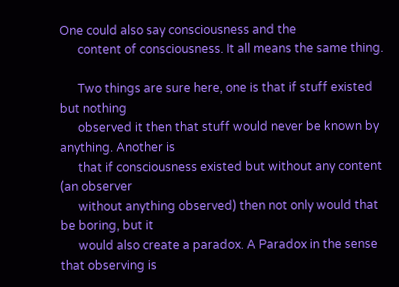One could also say consciousness and the
      content of consciousness. It all means the same thing.

      Two things are sure here, one is that if stuff existed but nothing
      observed it then that stuff would never be known by anything. Another is
      that if consciousness existed but without any content (an observer
      without anything observed) then not only would that be boring, but it
      would also create a paradox. A Paradox in the sense that observing is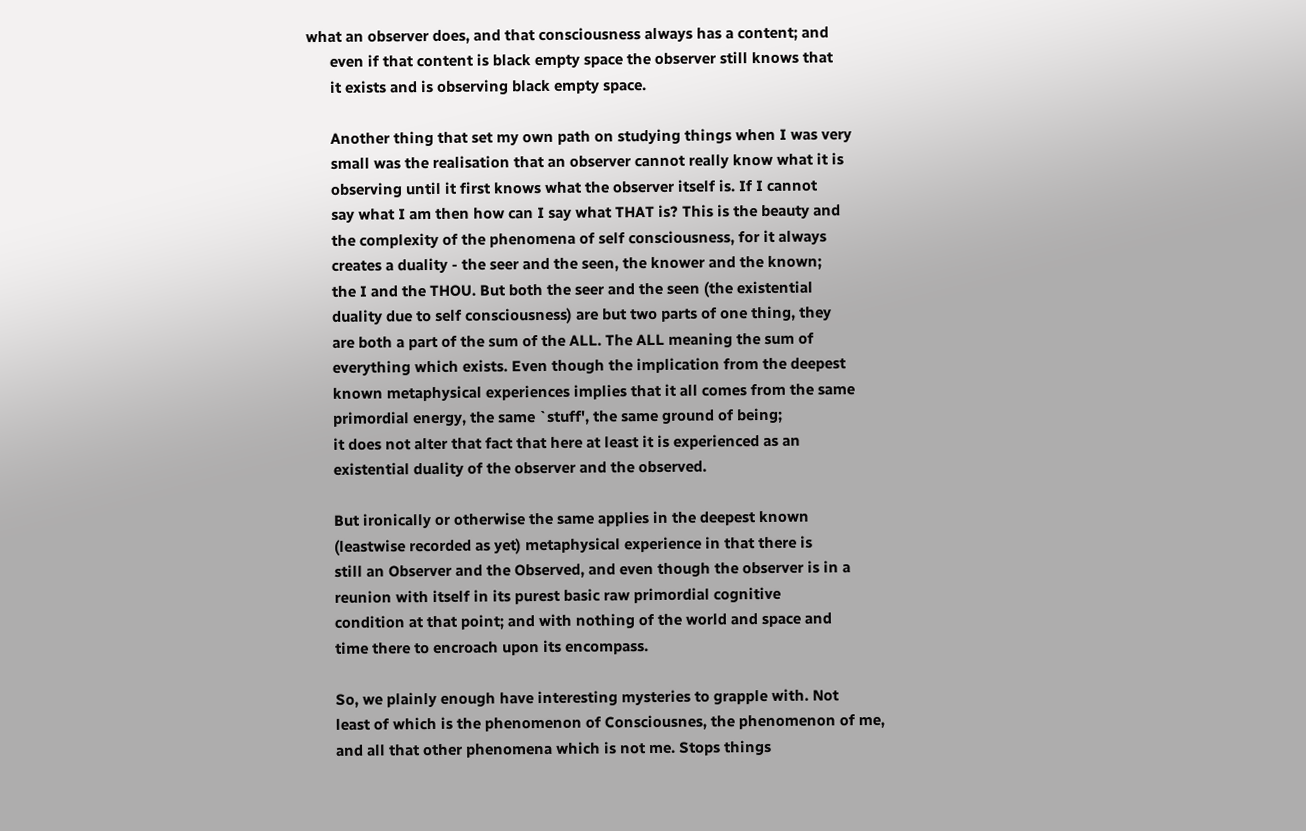what an observer does, and that consciousness always has a content; and
      even if that content is black empty space the observer still knows that
      it exists and is observing black empty space.

      Another thing that set my own path on studying things when I was very
      small was the realisation that an observer cannot really know what it is
      observing until it first knows what the observer itself is. If I cannot
      say what I am then how can I say what THAT is? This is the beauty and
      the complexity of the phenomena of self consciousness, for it always
      creates a duality - the seer and the seen, the knower and the known;
      the I and the THOU. But both the seer and the seen (the existential
      duality due to self consciousness) are but two parts of one thing, they
      are both a part of the sum of the ALL. The ALL meaning the sum of
      everything which exists. Even though the implication from the deepest
      known metaphysical experiences implies that it all comes from the same
      primordial energy, the same `stuff', the same ground of being;
      it does not alter that fact that here at least it is experienced as an
      existential duality of the observer and the observed.

      But ironically or otherwise the same applies in the deepest known
      (leastwise recorded as yet) metaphysical experience in that there is
      still an Observer and the Observed, and even though the observer is in a
      reunion with itself in its purest basic raw primordial cognitive
      condition at that point; and with nothing of the world and space and
      time there to encroach upon its encompass.

      So, we plainly enough have interesting mysteries to grapple with. Not
      least of which is the phenomenon of Consciousnes, the phenomenon of me,
      and all that other phenomena which is not me. Stops things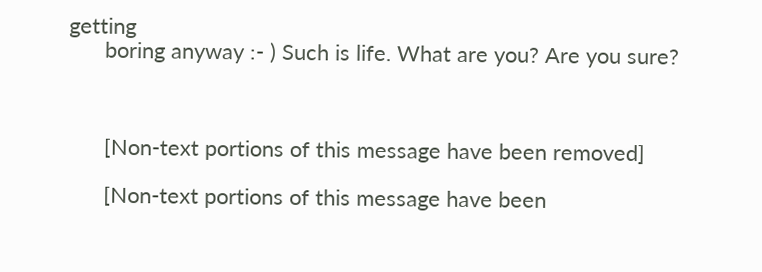getting
      boring anyway :- ) Such is life. What are you? Are you sure?



      [Non-text portions of this message have been removed]

      [Non-text portions of this message have been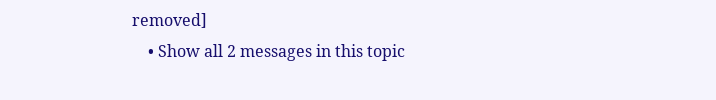removed]
    • Show all 2 messages in this topic